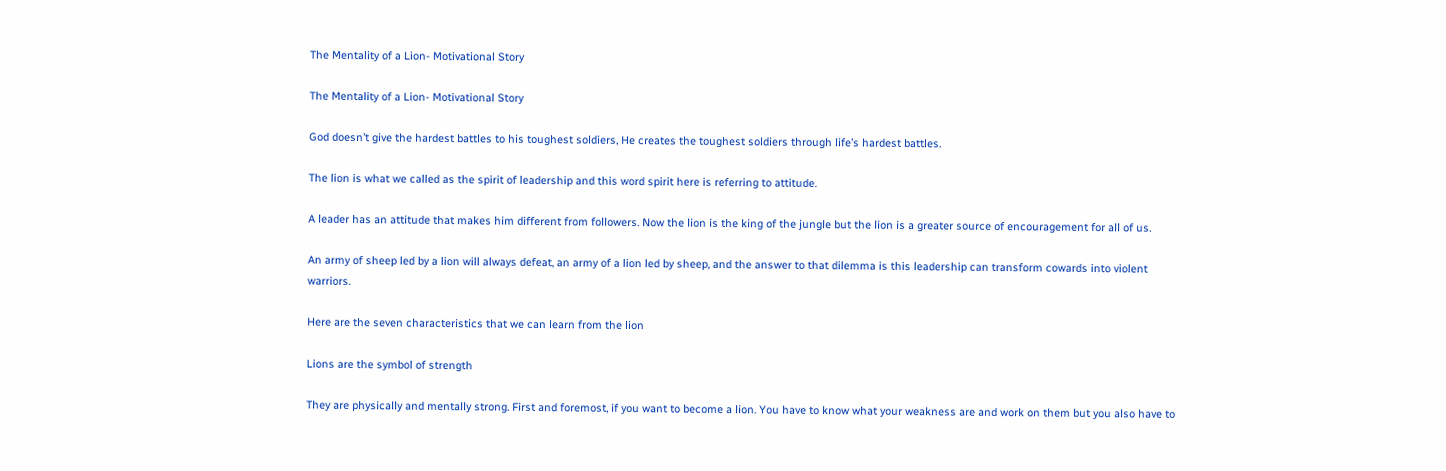The Mentality of a Lion- Motivational Story

The Mentality of a Lion- Motivational Story

God doesn’t give the hardest battles to his toughest soldiers, He creates the toughest soldiers through life’s hardest battles.

The lion is what we called as the spirit of leadership and this word spirit here is referring to attitude.

A leader has an attitude that makes him different from followers. Now the lion is the king of the jungle but the lion is a greater source of encouragement for all of us.

An army of sheep led by a lion will always defeat, an army of a lion led by sheep, and the answer to that dilemma is this leadership can transform cowards into violent warriors.

Here are the seven characteristics that we can learn from the lion

Lions are the symbol of strength

They are physically and mentally strong. First and foremost, if you want to become a lion. You have to know what your weakness are and work on them but you also have to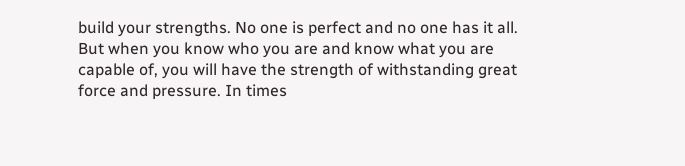build your strengths. No one is perfect and no one has it all. But when you know who you are and know what you are capable of, you will have the strength of withstanding great force and pressure. In times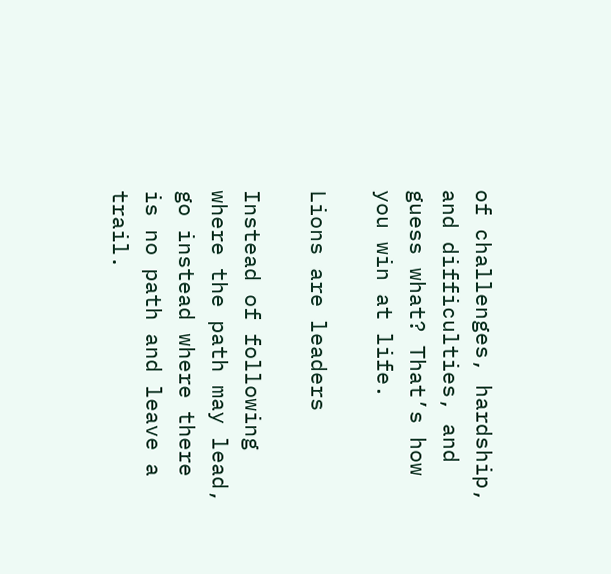of challenges, hardship, and difficulties, and guess what? That’s how you win at life.

Lions are leaders

Instead of following where the path may lead, go instead where there is no path and leave a trail.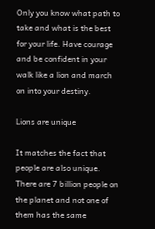Only you know what path to take and what is the best for your life. Have courage and be confident in your walk like a lion and march on into your destiny.

Lions are unique

It matches the fact that people are also unique. There are 7 billion people on the planet and not one of them has the same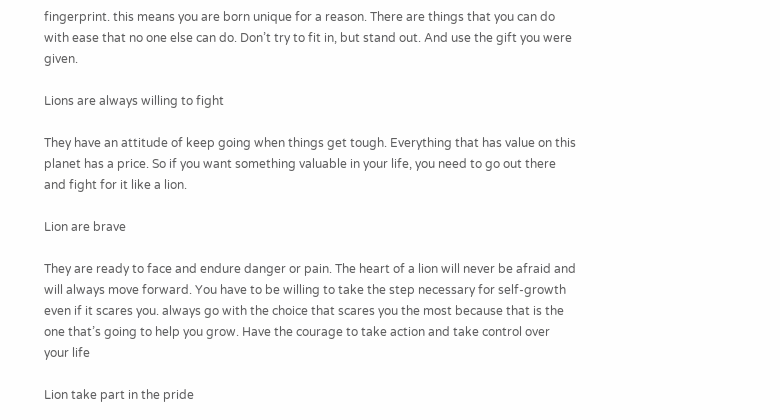fingerprint. this means you are born unique for a reason. There are things that you can do with ease that no one else can do. Don’t try to fit in, but stand out. And use the gift you were given.

Lions are always willing to fight

They have an attitude of keep going when things get tough. Everything that has value on this planet has a price. So if you want something valuable in your life, you need to go out there and fight for it like a lion.

Lion are brave

They are ready to face and endure danger or pain. The heart of a lion will never be afraid and will always move forward. You have to be willing to take the step necessary for self-growth even if it scares you. always go with the choice that scares you the most because that is the one that’s going to help you grow. Have the courage to take action and take control over your life

Lion take part in the pride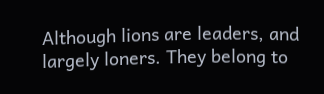Although lions are leaders, and largely loners. They belong to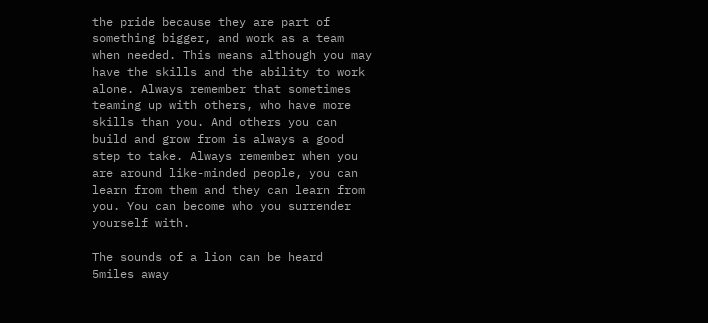the pride because they are part of something bigger, and work as a team when needed. This means although you may have the skills and the ability to work alone. Always remember that sometimes teaming up with others, who have more skills than you. And others you can build and grow from is always a good step to take. Always remember when you are around like-minded people, you can learn from them and they can learn from you. You can become who you surrender yourself with.

The sounds of a lion can be heard  5miles away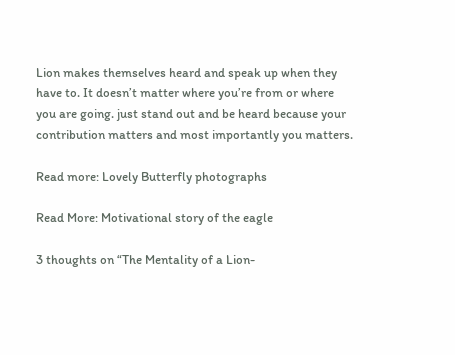Lion makes themselves heard and speak up when they have to. It doesn’t matter where you’re from or where you are going. just stand out and be heard because your contribution matters and most importantly you matters.

Read more: Lovely Butterfly photographs

Read More: Motivational story of the eagle

3 thoughts on “The Mentality of a Lion-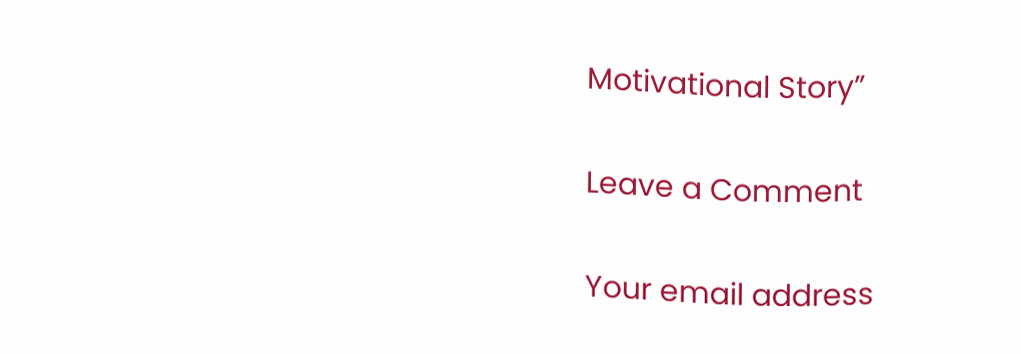Motivational Story”

Leave a Comment

Your email address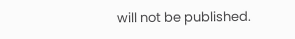will not be published.